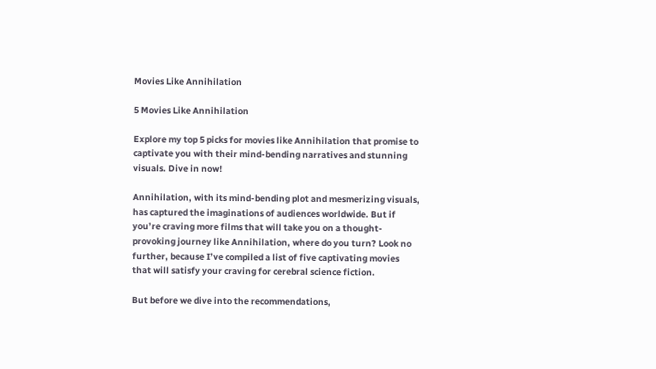Movies Like Annihilation

5 Movies Like Annihilation

Explore my top 5 picks for movies like Annihilation that promise to captivate you with their mind-bending narratives and stunning visuals. Dive in now!

Annihilation, with its mind-bending plot and mesmerizing visuals, has captured the imaginations of audiences worldwide. But if you’re craving more films that will take you on a thought-provoking journey like Annihilation, where do you turn? Look no further, because I’ve compiled a list of five captivating movies that will satisfy your craving for cerebral science fiction.

But before we dive into the recommendations,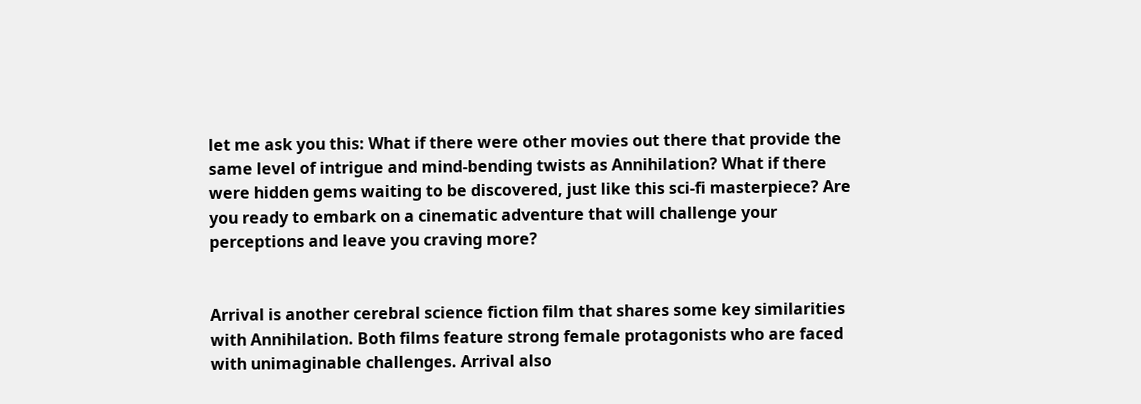let me ask you this: What if there were other movies out there that provide the same level of intrigue and mind-bending twists as Annihilation? What if there were hidden gems waiting to be discovered, just like this sci-fi masterpiece? Are you ready to embark on a cinematic adventure that will challenge your perceptions and leave you craving more?


Arrival is another cerebral science fiction film that shares some key similarities with Annihilation. Both films feature strong female protagonists who are faced with unimaginable challenges. Arrival also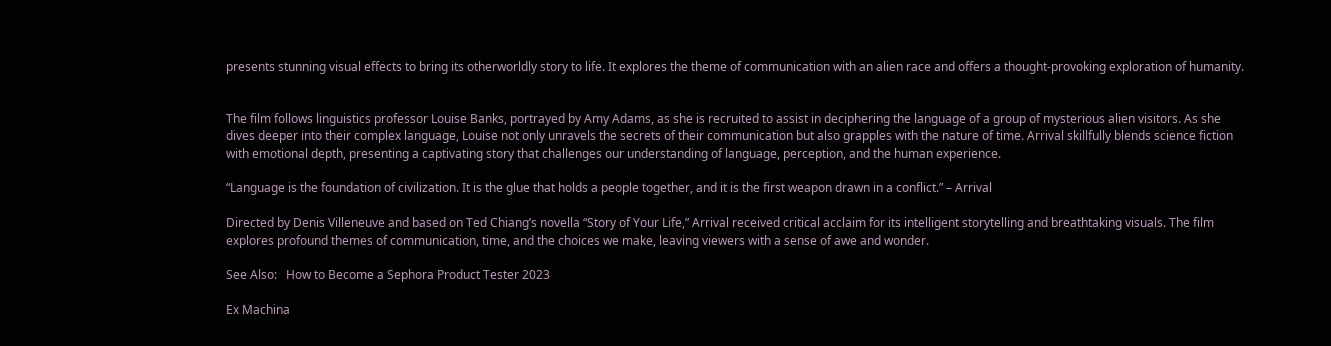presents stunning visual effects to bring its otherworldly story to life. It explores the theme of communication with an alien race and offers a thought-provoking exploration of humanity.


The film follows linguistics professor Louise Banks, portrayed by Amy Adams, as she is recruited to assist in deciphering the language of a group of mysterious alien visitors. As she dives deeper into their complex language, Louise not only unravels the secrets of their communication but also grapples with the nature of time. Arrival skillfully blends science fiction with emotional depth, presenting a captivating story that challenges our understanding of language, perception, and the human experience.

“Language is the foundation of civilization. It is the glue that holds a people together, and it is the first weapon drawn in a conflict.” – Arrival

Directed by Denis Villeneuve and based on Ted Chiang’s novella “Story of Your Life,” Arrival received critical acclaim for its intelligent storytelling and breathtaking visuals. The film explores profound themes of communication, time, and the choices we make, leaving viewers with a sense of awe and wonder.

See Also:   How to Become a Sephora Product Tester 2023

Ex Machina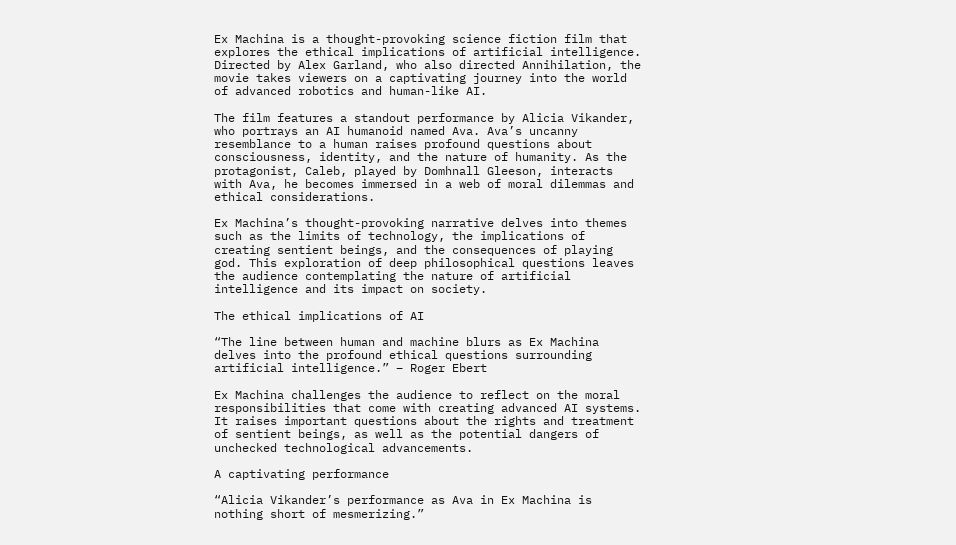Ex Machina is a thought-provoking science fiction film that explores the ethical implications of artificial intelligence. Directed by Alex Garland, who also directed Annihilation, the movie takes viewers on a captivating journey into the world of advanced robotics and human-like AI.

The film features a standout performance by Alicia Vikander, who portrays an AI humanoid named Ava. Ava’s uncanny resemblance to a human raises profound questions about consciousness, identity, and the nature of humanity. As the protagonist, Caleb, played by Domhnall Gleeson, interacts with Ava, he becomes immersed in a web of moral dilemmas and ethical considerations.

Ex Machina’s thought-provoking narrative delves into themes such as the limits of technology, the implications of creating sentient beings, and the consequences of playing god. This exploration of deep philosophical questions leaves the audience contemplating the nature of artificial intelligence and its impact on society.

The ethical implications of AI

“The line between human and machine blurs as Ex Machina delves into the profound ethical questions surrounding artificial intelligence.” – Roger Ebert

Ex Machina challenges the audience to reflect on the moral responsibilities that come with creating advanced AI systems. It raises important questions about the rights and treatment of sentient beings, as well as the potential dangers of unchecked technological advancements.

A captivating performance

“Alicia Vikander’s performance as Ava in Ex Machina is nothing short of mesmerizing.”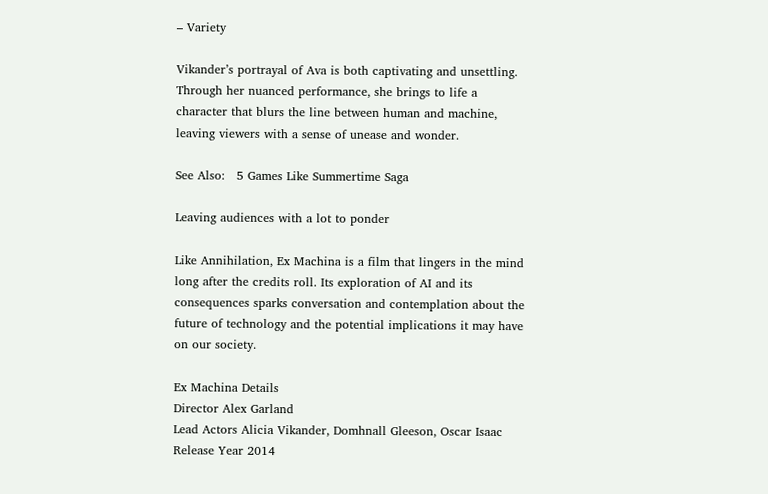– Variety

Vikander’s portrayal of Ava is both captivating and unsettling. Through her nuanced performance, she brings to life a character that blurs the line between human and machine, leaving viewers with a sense of unease and wonder.

See Also:   5 Games Like Summertime Saga

Leaving audiences with a lot to ponder

Like Annihilation, Ex Machina is a film that lingers in the mind long after the credits roll. Its exploration of AI and its consequences sparks conversation and contemplation about the future of technology and the potential implications it may have on our society.

Ex Machina Details
Director Alex Garland
Lead Actors Alicia Vikander, Domhnall Gleeson, Oscar Isaac
Release Year 2014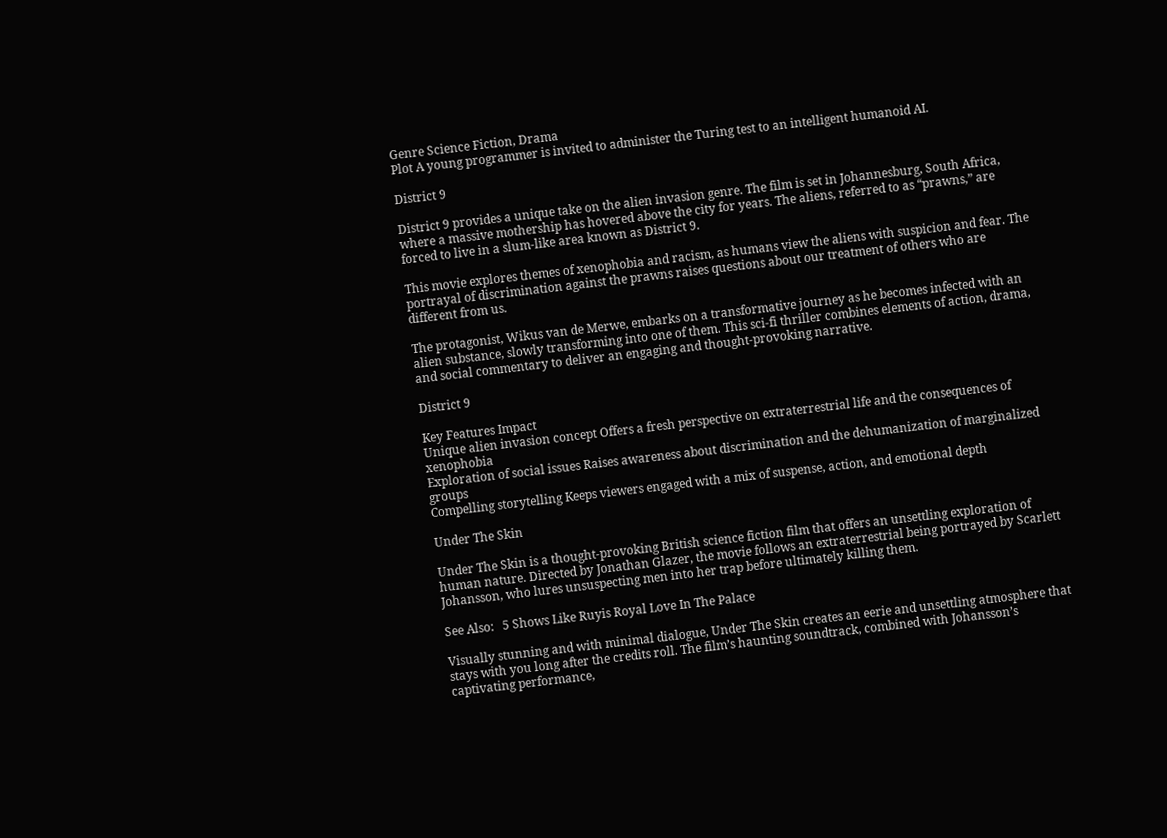Genre Science Fiction, Drama
Plot A young programmer is invited to administer the Turing test to an intelligent humanoid AI.

District 9

District 9 provides a unique take on the alien invasion genre. The film is set in Johannesburg, South Africa, where a massive mothership has hovered above the city for years. The aliens, referred to as “prawns,” are forced to live in a slum-like area known as District 9.

This movie explores themes of xenophobia and racism, as humans view the aliens with suspicion and fear. The portrayal of discrimination against the prawns raises questions about our treatment of others who are different from us.

The protagonist, Wikus van de Merwe, embarks on a transformative journey as he becomes infected with an alien substance, slowly transforming into one of them. This sci-fi thriller combines elements of action, drama, and social commentary to deliver an engaging and thought-provoking narrative.

District 9

Key Features Impact
Unique alien invasion concept Offers a fresh perspective on extraterrestrial life and the consequences of xenophobia
Exploration of social issues Raises awareness about discrimination and the dehumanization of marginalized groups
Compelling storytelling Keeps viewers engaged with a mix of suspense, action, and emotional depth

Under The Skin

Under The Skin is a thought-provoking British science fiction film that offers an unsettling exploration of human nature. Directed by Jonathan Glazer, the movie follows an extraterrestrial being portrayed by Scarlett Johansson, who lures unsuspecting men into her trap before ultimately killing them.

See Also:   5 Shows Like Ruyis Royal Love In The Palace

Visually stunning and with minimal dialogue, Under The Skin creates an eerie and unsettling atmosphere that stays with you long after the credits roll. The film’s haunting soundtrack, combined with Johansson’s captivating performance,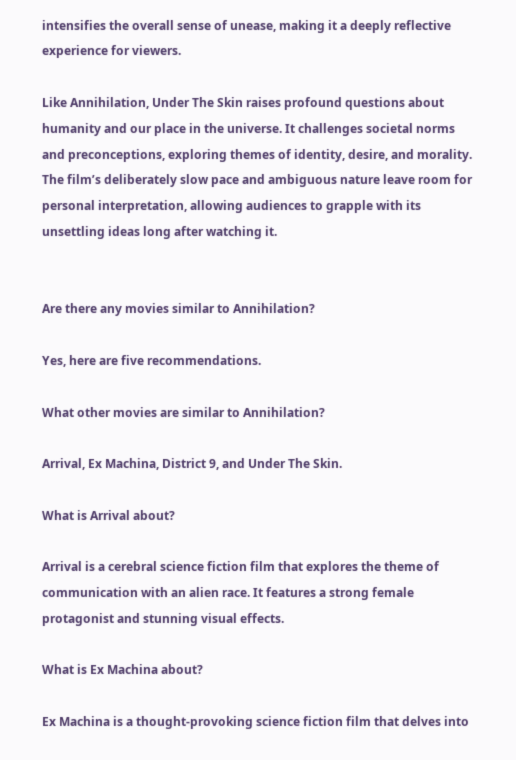intensifies the overall sense of unease, making it a deeply reflective experience for viewers.

Like Annihilation, Under The Skin raises profound questions about humanity and our place in the universe. It challenges societal norms and preconceptions, exploring themes of identity, desire, and morality. The film’s deliberately slow pace and ambiguous nature leave room for personal interpretation, allowing audiences to grapple with its unsettling ideas long after watching it.


Are there any movies similar to Annihilation?

Yes, here are five recommendations.

What other movies are similar to Annihilation?

Arrival, Ex Machina, District 9, and Under The Skin.

What is Arrival about?

Arrival is a cerebral science fiction film that explores the theme of communication with an alien race. It features a strong female protagonist and stunning visual effects.

What is Ex Machina about?

Ex Machina is a thought-provoking science fiction film that delves into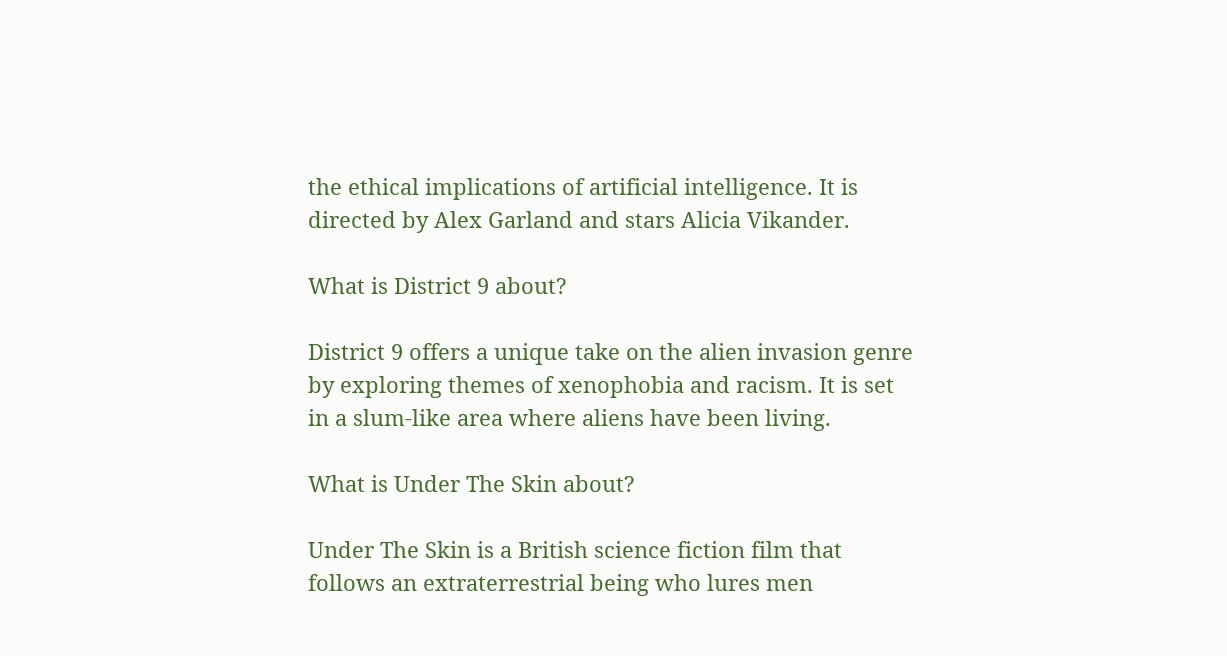the ethical implications of artificial intelligence. It is directed by Alex Garland and stars Alicia Vikander.

What is District 9 about?

District 9 offers a unique take on the alien invasion genre by exploring themes of xenophobia and racism. It is set in a slum-like area where aliens have been living.

What is Under The Skin about?

Under The Skin is a British science fiction film that follows an extraterrestrial being who lures men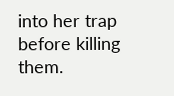into her trap before killing them.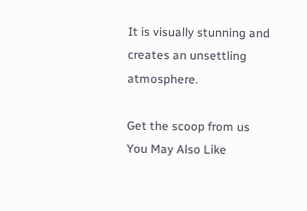It is visually stunning and creates an unsettling atmosphere.

Get the scoop from us
You May Also Like